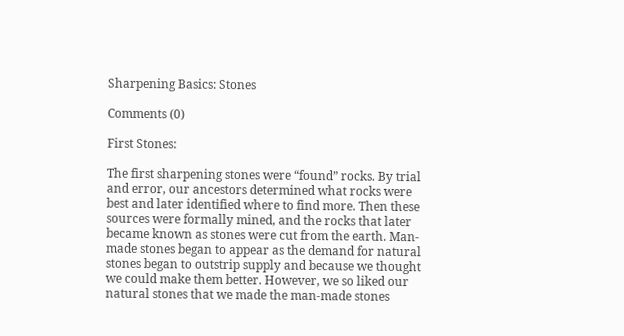Sharpening Basics: Stones

Comments (0)

First Stones:

The first sharpening stones were “found” rocks. By trial and error, our ancestors determined what rocks were best and later identified where to find more. Then these sources were formally mined, and the rocks that later became known as stones were cut from the earth. Man-made stones began to appear as the demand for natural stones began to outstrip supply and because we thought we could make them better. However, we so liked our natural stones that we made the man-made stones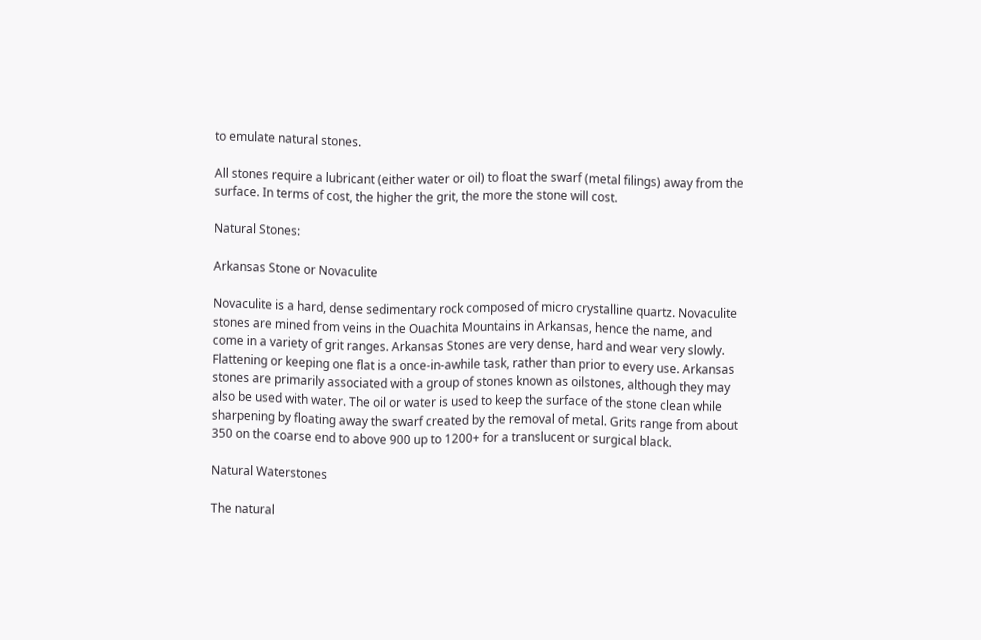to emulate natural stones.

All stones require a lubricant (either water or oil) to float the swarf (metal filings) away from the surface. In terms of cost, the higher the grit, the more the stone will cost.

Natural Stones:

Arkansas Stone or Novaculite

Novaculite is a hard, dense sedimentary rock composed of micro crystalline quartz. Novaculite stones are mined from veins in the Ouachita Mountains in Arkansas, hence the name, and come in a variety of grit ranges. Arkansas Stones are very dense, hard and wear very slowly. Flattening or keeping one flat is a once-in-awhile task, rather than prior to every use. Arkansas stones are primarily associated with a group of stones known as oilstones, although they may also be used with water. The oil or water is used to keep the surface of the stone clean while sharpening by floating away the swarf created by the removal of metal. Grits range from about 350 on the coarse end to above 900 up to 1200+ for a translucent or surgical black.

Natural Waterstones

The natural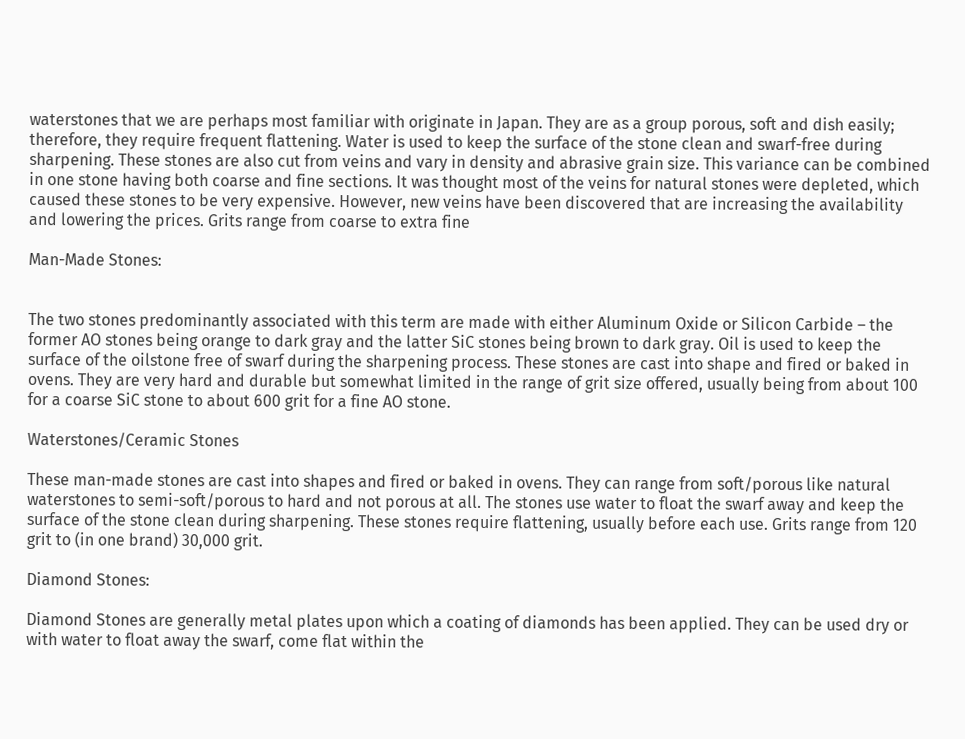waterstones that we are perhaps most familiar with originate in Japan. They are as a group porous, soft and dish easily; therefore, they require frequent flattening. Water is used to keep the surface of the stone clean and swarf-free during sharpening. These stones are also cut from veins and vary in density and abrasive grain size. This variance can be combined in one stone having both coarse and fine sections. It was thought most of the veins for natural stones were depleted, which caused these stones to be very expensive. However, new veins have been discovered that are increasing the availability and lowering the prices. Grits range from coarse to extra fine

Man-Made Stones:


The two stones predominantly associated with this term are made with either Aluminum Oxide or Silicon Carbide – the former AO stones being orange to dark gray and the latter SiC stones being brown to dark gray. Oil is used to keep the surface of the oilstone free of swarf during the sharpening process. These stones are cast into shape and fired or baked in ovens. They are very hard and durable but somewhat limited in the range of grit size offered, usually being from about 100 for a coarse SiC stone to about 600 grit for a fine AO stone.

Waterstones/Ceramic Stones

These man-made stones are cast into shapes and fired or baked in ovens. They can range from soft/porous like natural waterstones to semi-soft/porous to hard and not porous at all. The stones use water to float the swarf away and keep the surface of the stone clean during sharpening. These stones require flattening, usually before each use. Grits range from 120 grit to (in one brand) 30,000 grit.

Diamond Stones:

Diamond Stones are generally metal plates upon which a coating of diamonds has been applied. They can be used dry or with water to float away the swarf, come flat within the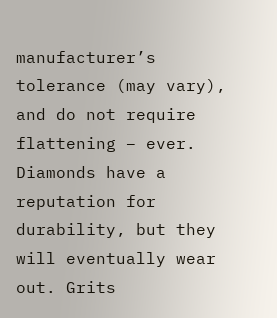manufacturer’s tolerance (may vary), and do not require flattening – ever. Diamonds have a reputation for durability, but they will eventually wear out. Grits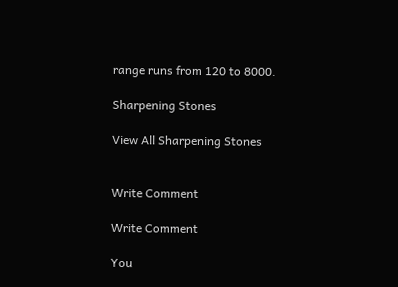range runs from 120 to 8000.

Sharpening Stones

View All Sharpening Stones


Write Comment

Write Comment

You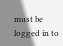must be logged in to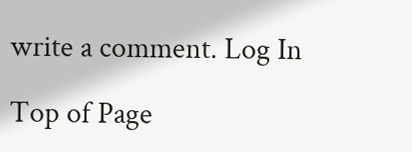write a comment. Log In

Top of Page